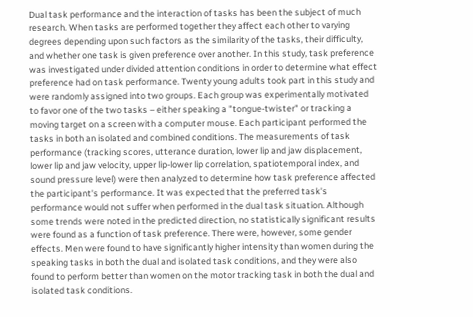Dual task performance and the interaction of tasks has been the subject of much research. When tasks are performed together they affect each other to varying degrees depending upon such factors as the similarity of the tasks, their difficulty, and whether one task is given preference over another. In this study, task preference was investigated under divided attention conditions in order to determine what effect preference had on task performance. Twenty young adults took part in this study and were randomly assigned into two groups. Each group was experimentally motivated to favor one of the two tasks – either speaking a "tongue-twister" or tracking a moving target on a screen with a computer mouse. Each participant performed the tasks in both an isolated and combined conditions. The measurements of task performance (tracking scores, utterance duration, lower lip and jaw displacement, lower lip and jaw velocity, upper lip-lower lip correlation, spatiotemporal index, and sound pressure level) were then analyzed to determine how task preference affected the participant's performance. It was expected that the preferred task's performance would not suffer when performed in the dual task situation. Although some trends were noted in the predicted direction, no statistically significant results were found as a function of task preference. There were, however, some gender effects. Men were found to have significantly higher intensity than women during the speaking tasks in both the dual and isolated task conditions, and they were also found to perform better than women on the motor tracking task in both the dual and isolated task conditions.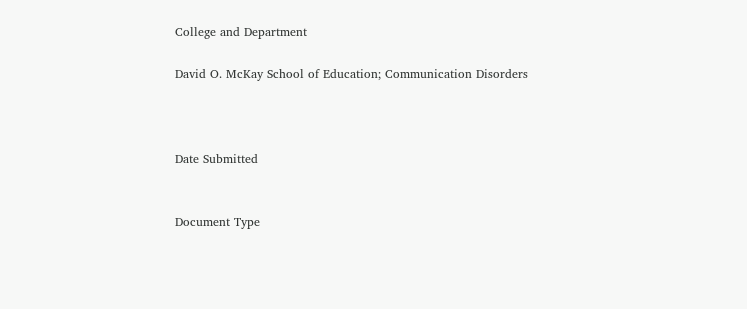College and Department

David O. McKay School of Education; Communication Disorders



Date Submitted


Document Type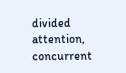divided attention, concurrent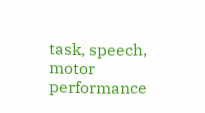task, speech, motor performance